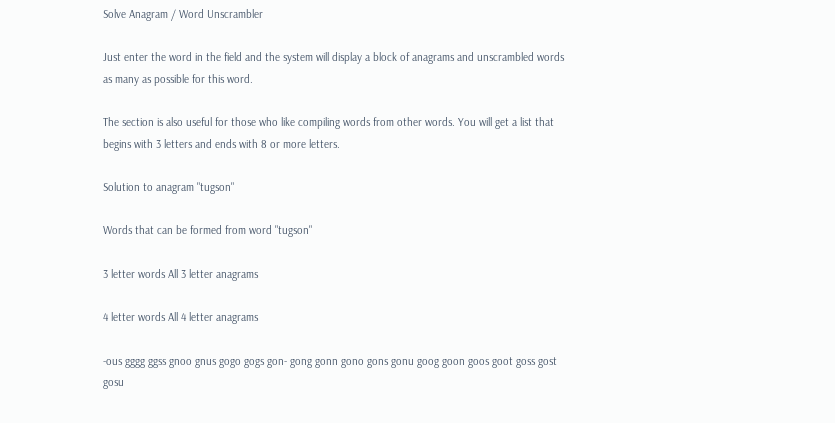Solve Anagram / Word Unscrambler

Just enter the word in the field and the system will display a block of anagrams and unscrambled words as many as possible for this word.

The section is also useful for those who like compiling words from other words. You will get a list that begins with 3 letters and ends with 8 or more letters.

Solution to anagram "tugson"

Words that can be formed from word "tugson"

3 letter words All 3 letter anagrams

4 letter words All 4 letter anagrams

-ous gggg ggss gnoo gnus gogo gogs gon- gong gonn gono gons gonu goog goon goos goot goss gost gosu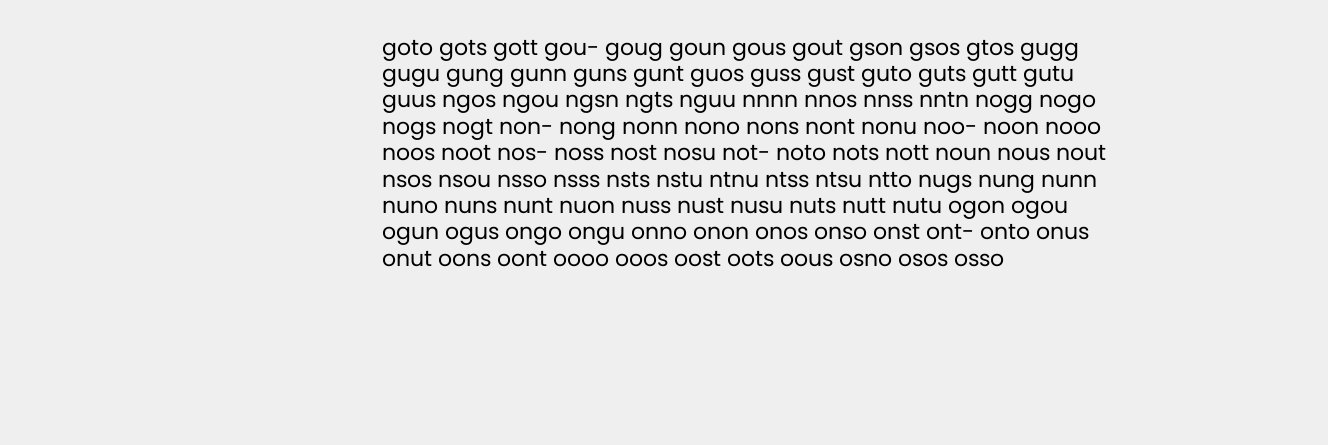goto gots gott gou- goug goun gous gout gson gsos gtos gugg gugu gung gunn guns gunt guos guss gust guto guts gutt gutu guus ngos ngou ngsn ngts nguu nnnn nnos nnss nntn nogg nogo nogs nogt non- nong nonn nono nons nont nonu noo- noon nooo noos noot nos- noss nost nosu not- noto nots nott noun nous nout nsos nsou nsso nsss nsts nstu ntnu ntss ntsu ntto nugs nung nunn nuno nuns nunt nuon nuss nust nusu nuts nutt nutu ogon ogou ogun ogus ongo ongu onno onon onos onso onst ont- onto onus onut oons oont oooo ooos oost oots oous osno osos osso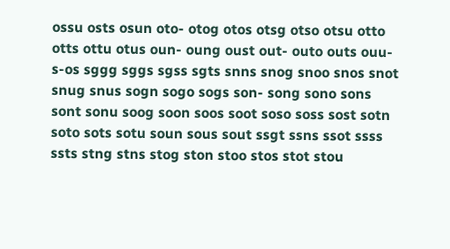ossu osts osun oto- otog otos otsg otso otsu otto otts ottu otus oun- oung oust out- outo outs ouu- s-os sggg sggs sgss sgts snns snog snoo snos snot snug snus sogn sogo sogs son- song sono sons sont sonu soog soon soos soot soso soss sost sotn soto sots sotu soun sous sout ssgt ssns ssot ssss ssts stng stns stog ston stoo stos stot stou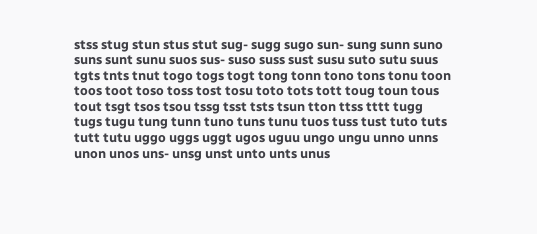stss stug stun stus stut sug- sugg sugo sun- sung sunn suno suns sunt sunu suos sus- suso suss sust susu suto sutu suus tgts tnts tnut togo togs togt tong tonn tono tons tonu toon toos toot toso toss tost tosu toto tots tott toug toun tous tout tsgt tsos tsou tssg tsst tsts tsun tton ttss tttt tugg tugs tugu tung tunn tuno tuns tunu tuos tuss tust tuto tuts tutt tutu uggo uggs uggt ugos uguu ungo ungu unno unns unon unos uns- unsg unst unto unts unus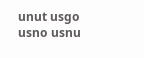unut usgo usno usnu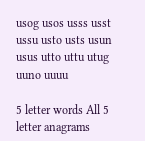usog usos usss usst ussu usto usts usun usus utto uttu utug uuno uuuu

5 letter words All 5 letter anagrams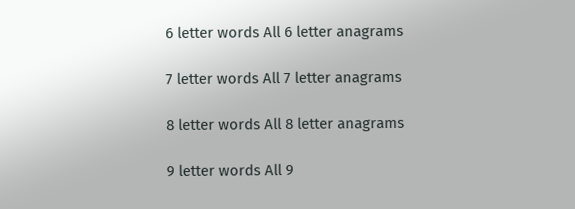6 letter words All 6 letter anagrams

7 letter words All 7 letter anagrams

8 letter words All 8 letter anagrams

9 letter words All 9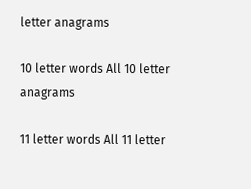letter anagrams

10 letter words All 10 letter anagrams

11 letter words All 11 letter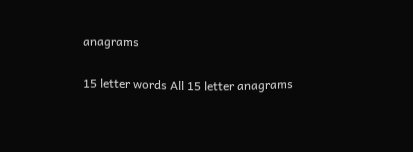anagrams

15 letter words All 15 letter anagrams